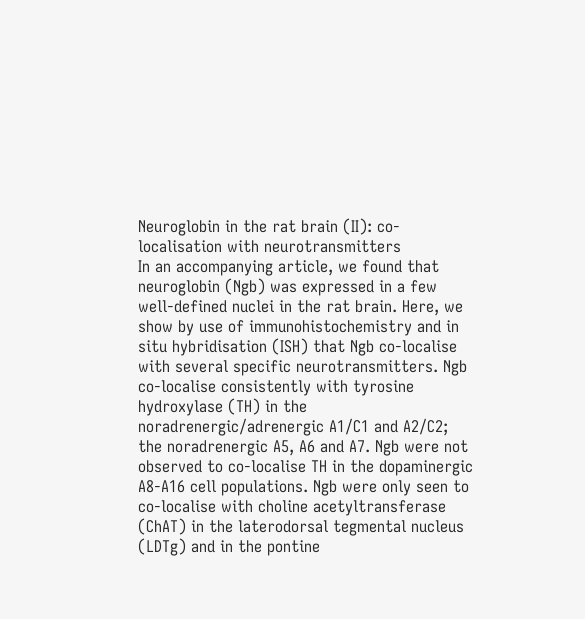Neuroglobin in the rat brain (II): co-localisation with neurotransmitters
In an accompanying article, we found that neuroglobin (Ngb) was expressed in a few well-defined nuclei in the rat brain. Here, we show by use of immunohistochemistry and in situ hybridisation (ISH) that Ngb co-localise with several specific neurotransmitters. Ngb co-localise consistently with tyrosine hydroxylase (TH) in the noradrenergic/adrenergic A1/C1 and A2/C2; the noradrenergic A5, A6 and A7. Ngb were not observed to co-localise TH in the dopaminergic A8-A16 cell populations. Ngb were only seen to co-localise with choline acetyltransferase (ChAT) in the laterodorsal tegmental nucleus (LDTg) and in the pontine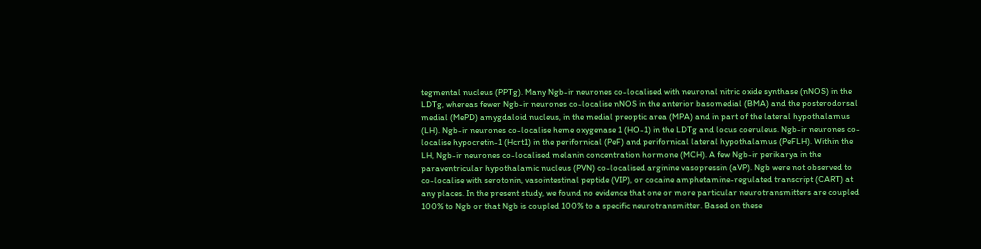tegmental nucleus (PPTg). Many Ngb-ir neurones co-localised with neuronal nitric oxide synthase (nNOS) in the LDTg, whereas fewer Ngb-ir neurones co-localise nNOS in the anterior basomedial (BMA) and the posterodorsal medial (MePD) amygdaloid nucleus, in the medial preoptic area (MPA) and in part of the lateral hypothalamus (LH). Ngb-ir neurones co-localise heme oxygenase 1 (HO-1) in the LDTg and locus coeruleus. Ngb-ir neurones co-localise hypocretin-1 (Hcrt1) in the perifornical (PeF) and perifornical lateral hypothalamus (PeFLH). Within the LH, Ngb-ir neurones co-localised melanin concentration hormone (MCH). A few Ngb-ir perikarya in the paraventricular hypothalamic nucleus (PVN) co-localised arginine vasopressin (aVP). Ngb were not observed to co-localise with serotonin, vasointestinal peptide (VIP), or cocaine amphetamine-regulated transcript (CART) at any places. In the present study, we found no evidence that one or more particular neurotransmitters are coupled 100% to Ngb or that Ngb is coupled 100% to a specific neurotransmitter. Based on these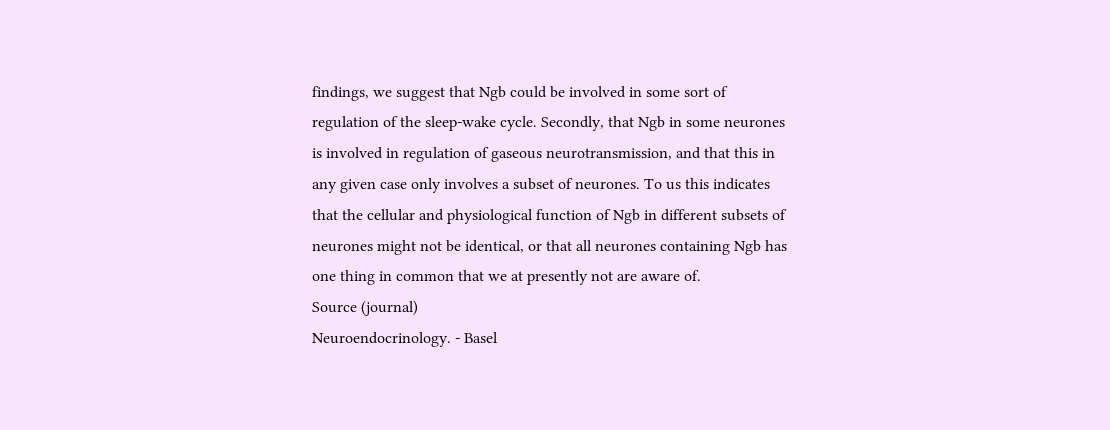findings, we suggest that Ngb could be involved in some sort of regulation of the sleep-wake cycle. Secondly, that Ngb in some neurones is involved in regulation of gaseous neurotransmission, and that this in any given case only involves a subset of neurones. To us this indicates that the cellular and physiological function of Ngb in different subsets of neurones might not be identical, or that all neurones containing Ngb has one thing in common that we at presently not are aware of.
Source (journal)
Neuroendocrinology. - Basel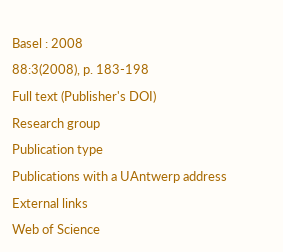Basel : 2008
88:3(2008), p. 183-198
Full text (Publisher's DOI)
Research group
Publication type
Publications with a UAntwerp address
External links
Web of Science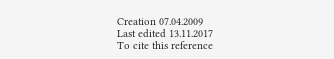Creation 07.04.2009
Last edited 13.11.2017
To cite this reference